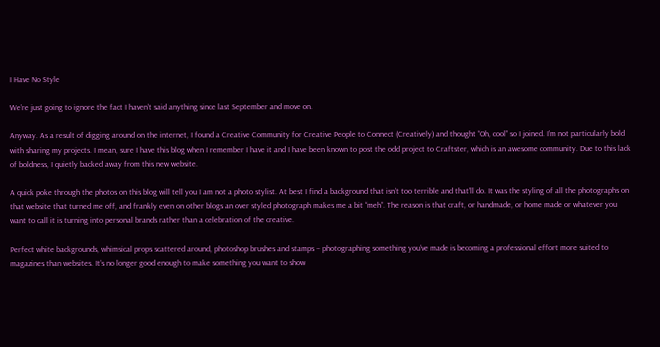I Have No Style

We’re just going to ignore the fact I haven’t said anything since last September and move on.

Anyway. As a result of digging around on the internet, I found a Creative Community for Creative People to Connect (Creatively) and thought “Oh, cool” so I joined. I’m not particularly bold with sharing my projects. I mean, sure I have this blog when I remember I have it and I have been known to post the odd project to Craftster, which is an awesome community. Due to this lack of boldness, I quietly backed away from this new website.

A quick poke through the photos on this blog will tell you I am not a photo stylist. At best I find a background that isn’t too terrible and that’ll do. It was the styling of all the photographs on that website that turned me off, and frankly even on other blogs an over styled photograph makes me a bit “meh”. The reason is that craft, or handmade, or home made or whatever you want to call it is turning into personal brands rather than a celebration of the creative.

Perfect white backgrounds, whimsical props scattered around, photoshop brushes and stamps – photographing something you’ve made is becoming a professional effort more suited to magazines than websites. It’s no longer good enough to make something you want to show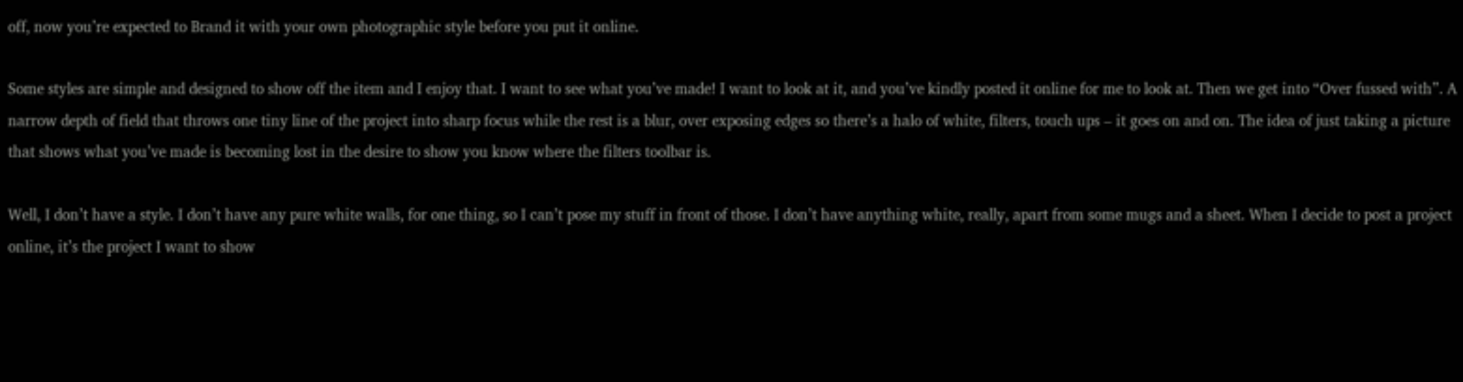off, now you’re expected to Brand it with your own photographic style before you put it online.

Some styles are simple and designed to show off the item and I enjoy that. I want to see what you’ve made! I want to look at it, and you’ve kindly posted it online for me to look at. Then we get into “Over fussed with”. A narrow depth of field that throws one tiny line of the project into sharp focus while the rest is a blur, over exposing edges so there’s a halo of white, filters, touch ups – it goes on and on. The idea of just taking a picture that shows what you’ve made is becoming lost in the desire to show you know where the filters toolbar is.

Well, I don’t have a style. I don’t have any pure white walls, for one thing, so I can’t pose my stuff in front of those. I don’t have anything white, really, apart from some mugs and a sheet. When I decide to post a project online, it’s the project I want to show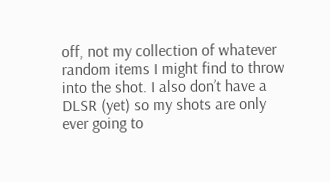off, not my collection of whatever random items I might find to throw into the shot. I also don’t have a DLSR (yet) so my shots are only ever going to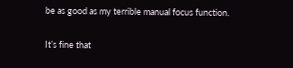be as good as my terrible manual focus function.

It’s fine that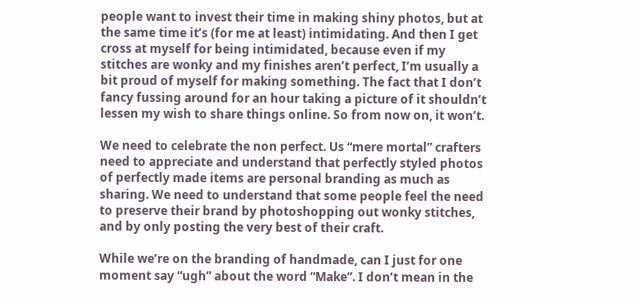people want to invest their time in making shiny photos, but at the same time it’s (for me at least) intimidating. And then I get cross at myself for being intimidated, because even if my stitches are wonky and my finishes aren’t perfect, I’m usually a bit proud of myself for making something. The fact that I don’t fancy fussing around for an hour taking a picture of it shouldn’t lessen my wish to share things online. So from now on, it won’t.

We need to celebrate the non perfect. Us “mere mortal” crafters need to appreciate and understand that perfectly styled photos of perfectly made items are personal branding as much as sharing. We need to understand that some people feel the need to preserve their brand by photoshopping out wonky stitches, and by only posting the very best of their craft.

While we’re on the branding of handmade, can I just for one moment say “ugh” about the word “Make”. I don’t mean in the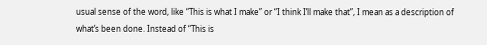usual sense of the word, like “This is what I make” or “I think I’ll make that”, I mean as a description of what’s been done. Instead of “This is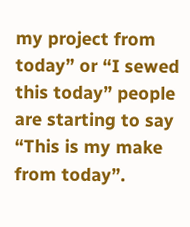my project from today” or “I sewed this today” people are starting to say “This is my make from today”.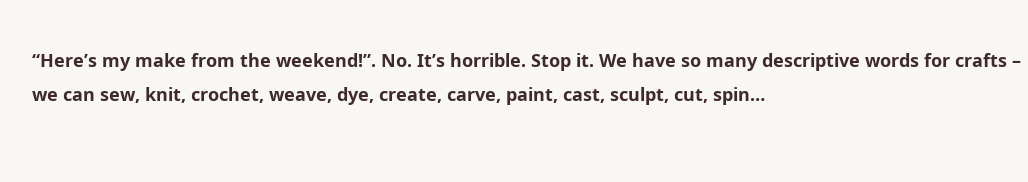“Here’s my make from the weekend!”. No. It’s horrible. Stop it. We have so many descriptive words for crafts – we can sew, knit, crochet, weave, dye, create, carve, paint, cast, sculpt, cut, spin…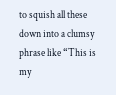to squish all these down into a clumsy phrase like “This is my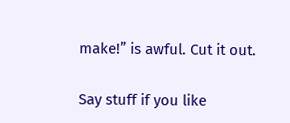make!” is awful. Cut it out.

Say stuff if you like